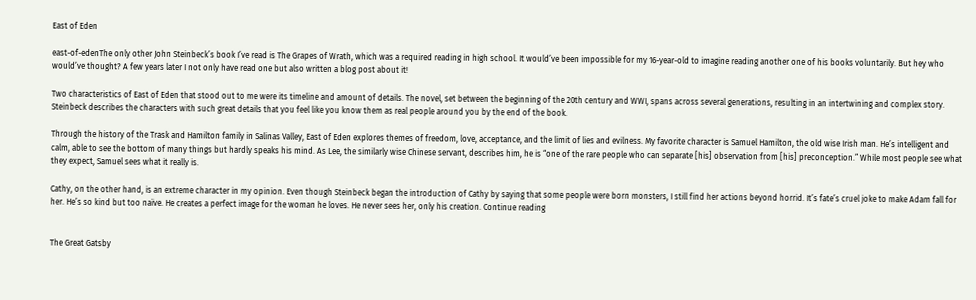East of Eden

east-of-edenThe only other John Steinbeck’s book I’ve read is The Grapes of Wrath, which was a required reading in high school. It would’ve been impossible for my 16-year-old to imagine reading another one of his books voluntarily. But hey who would’ve thought? A few years later I not only have read one but also written a blog post about it!

Two characteristics of East of Eden that stood out to me were its timeline and amount of details. The novel, set between the beginning of the 20th century and WWI, spans across several generations, resulting in an intertwining and complex story. Steinbeck describes the characters with such great details that you feel like you know them as real people around you by the end of the book.

Through the history of the Trask and Hamilton family in Salinas Valley, East of Eden explores themes of freedom, love, acceptance, and the limit of lies and evilness. My favorite character is Samuel Hamilton, the old wise Irish man. He’s intelligent and calm, able to see the bottom of many things but hardly speaks his mind. As Lee, the similarly wise Chinese servant, describes him, he is “one of the rare people who can separate [his] observation from [his] preconception.” While most people see what they expect, Samuel sees what it really is.

Cathy, on the other hand, is an extreme character in my opinion. Even though Steinbeck began the introduction of Cathy by saying that some people were born monsters, I still find her actions beyond horrid. It’s fate’s cruel joke to make Adam fall for her. He’s so kind but too naïve. He creates a perfect image for the woman he loves. He never sees her, only his creation. Continue reading


The Great Gatsby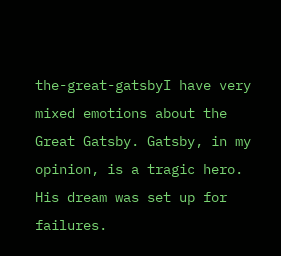the-great-gatsbyI have very mixed emotions about the Great Gatsby. Gatsby, in my opinion, is a tragic hero. His dream was set up for failures.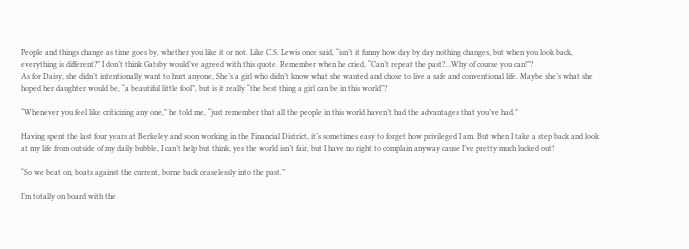People and things change as time goes by, whether you like it or not. Like C.S. Lewis once said, “isn’t it funny how day by day nothing changes, but when you look back, everything is different?” I don’t think Gatsby would’ve agreed with this quote. Remember when he cried, “Can’t repeat the past?…Why of course you can!”?
As for Daisy, she didn’t intentionally want to hurt anyone, She’s a girl who didn’t know what she wanted and chose to live a safe and conventional life. Maybe she’s what she hoped her daughter would be, “a beautiful little fool”, but is it really “the best thing a girl can be in this world”?

“Whenever you feel like criticizing any one,” he told me, “just remember that all the people in this world haven’t had the advantages that you’ve had.”

Having spent the last four years at Berkeley and soon working in the Financial District, it’s sometimes easy to forget how privileged I am. But when I take a step back and look at my life from outside of my daily bubble, I can’t help but think, yes the world isn’t fair, but I have no right to complain anyway cause I’ve pretty much lucked out!

“So we beat on, boats against the current, borne back ceaselessly into the past.”

I’m totally on board with the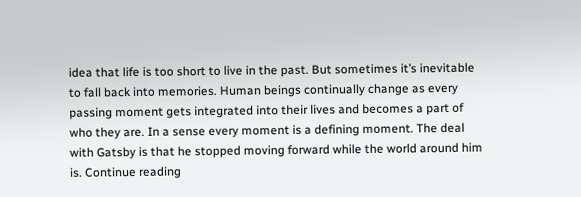idea that life is too short to live in the past. But sometimes it’s inevitable to fall back into memories. Human beings continually change as every passing moment gets integrated into their lives and becomes a part of who they are. In a sense every moment is a defining moment. The deal with Gatsby is that he stopped moving forward while the world around him is. Continue reading